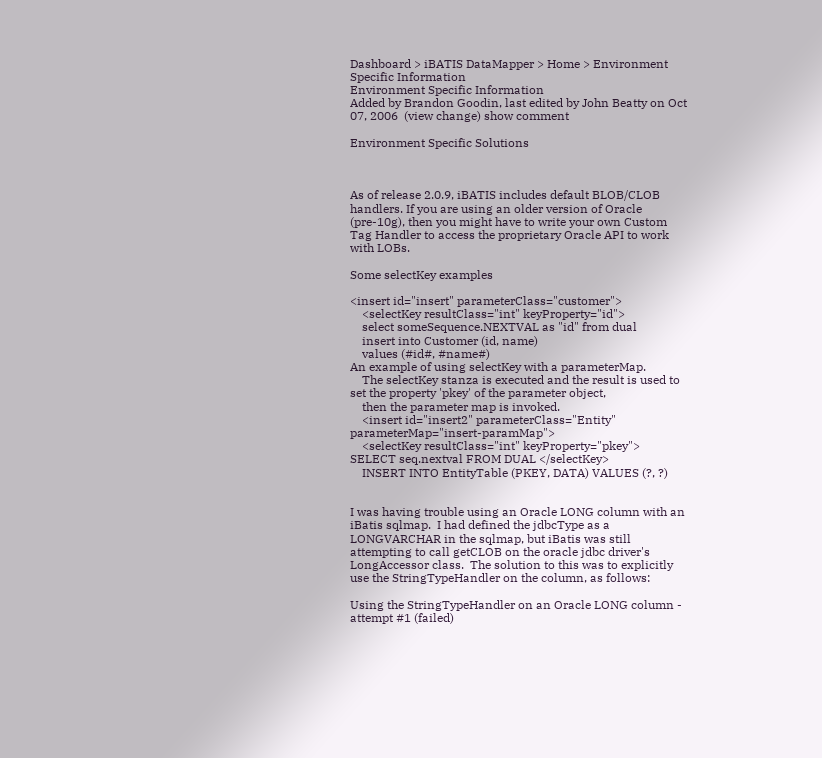Dashboard > iBATIS DataMapper > Home > Environment Specific Information
Environment Specific Information
Added by Brandon Goodin, last edited by John Beatty on Oct 07, 2006  (view change) show comment

Environment Specific Solutions



As of release 2.0.9, iBATIS includes default BLOB/CLOB handlers. If you are using an older version of Oracle (pre-10g), then you might have to write your own Custom Tag Handler to access the proprietary Oracle API to work with LOBs.

Some selectKey examples

<insert id="insert" parameterClass="customer">
    <selectKey resultClass="int" keyProperty="id">
    select someSequence.NEXTVAL as "id" from dual
    insert into Customer (id, name)
    values (#id#, #name#)
An example of using selectKey with a parameterMap.
    The selectKey stanza is executed and the result is used to set the property 'pkey' of the parameter object,
    then the parameter map is invoked.
    <insert id="insert2" parameterClass="Entity" parameterMap="insert-paramMap">
    <selectKey resultClass="int" keyProperty="pkey"> SELECT seq.nextval FROM DUAL </selectKey>
    INSERT INTO EntityTable (PKEY, DATA) VALUES (?, ?)


I was having trouble using an Oracle LONG column with an iBatis sqlmap.  I had defined the jdbcType as a LONGVARCHAR in the sqlmap, but iBatis was still attempting to call getCLOB on the oracle jdbc driver's LongAccessor class.  The solution to this was to explicitly use the StringTypeHandler on the column, as follows:

Using the StringTypeHandler on an Oracle LONG column - attempt #1 (failed)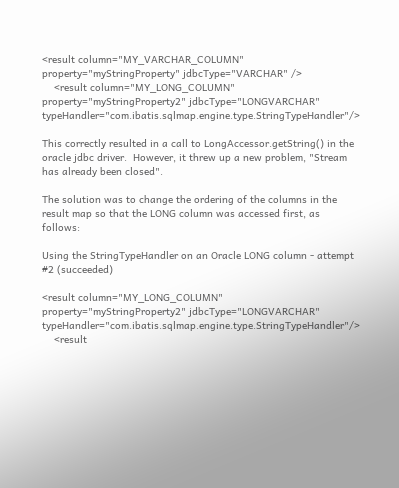<result column="MY_VARCHAR_COLUMN" property="myStringProperty" jdbcType="VARCHAR" />
    <result column="MY_LONG_COLUMN" property="myStringProperty2" jdbcType="LONGVARCHAR" typeHandler="com.ibatis.sqlmap.engine.type.StringTypeHandler"/>

This correctly resulted in a call to LongAccessor.getString() in the oracle jdbc driver.  However, it threw up a new problem, "Stream has already been closed".

The solution was to change the ordering of the columns in the result map so that the LONG column was accessed first, as follows:

Using the StringTypeHandler on an Oracle LONG column - attempt #2 (succeeded)

<result column="MY_LONG_COLUMN" property="myStringProperty2" jdbcType="LONGVARCHAR" typeHandler="com.ibatis.sqlmap.engine.type.StringTypeHandler"/>
    <result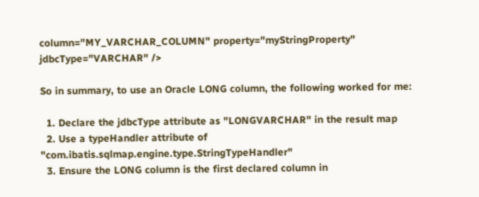column="MY_VARCHAR_COLUMN" property="myStringProperty" jdbcType="VARCHAR" />

So in summary, to use an Oracle LONG column, the following worked for me:

  1. Declare the jdbcType attribute as "LONGVARCHAR" in the result map
  2. Use a typeHandler attribute of "com.ibatis.sqlmap.engine.type.StringTypeHandler"
  3. Ensure the LONG column is the first declared column in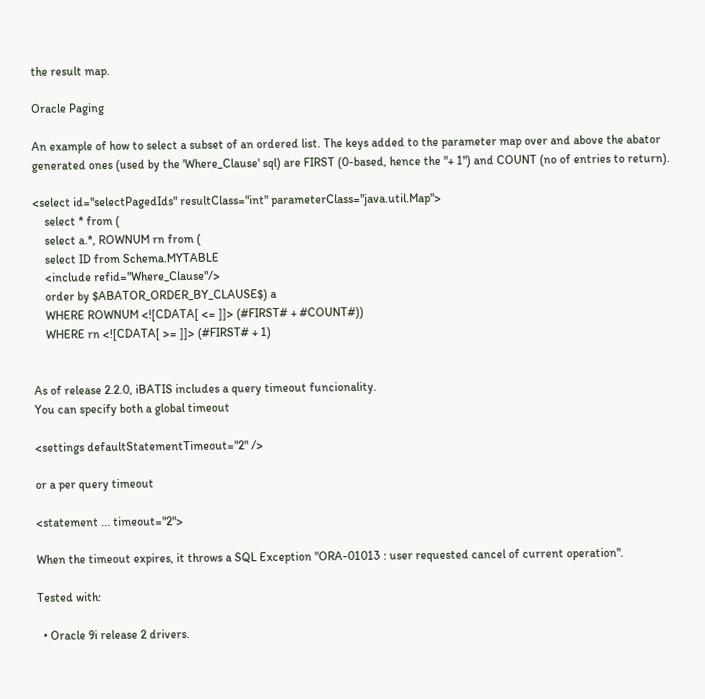the result map.

Oracle Paging

An example of how to select a subset of an ordered list. The keys added to the parameter map over and above the abator generated ones (used by the 'Where_Clause' sql) are FIRST (0-based, hence the "+ 1") and COUNT (no of entries to return).

<select id="selectPagedIds" resultClass="int" parameterClass="java.util.Map">
    select * from (
    select a.*, ROWNUM rn from (
    select ID from Schema.MYTABLE
    <include refid="Where_Clause"/>
    order by $ABATOR_ORDER_BY_CLAUSE$) a
    WHERE ROWNUM <![CDATA[ <= ]]> (#FIRST# + #COUNT#))
    WHERE rn <![CDATA[ >= ]]> (#FIRST# + 1)


As of release 2.2.0, iBATIS includes a query timeout funcionality.
You can specify both a global timeout

<settings defaultStatementTimeout="2" />

or a per query timeout

<statement ... timeout="2">

When the timeout expires, it throws a SQL Exception "ORA-01013 : user requested cancel of current operation".

Tested with:

  • Oracle 9i release 2 drivers.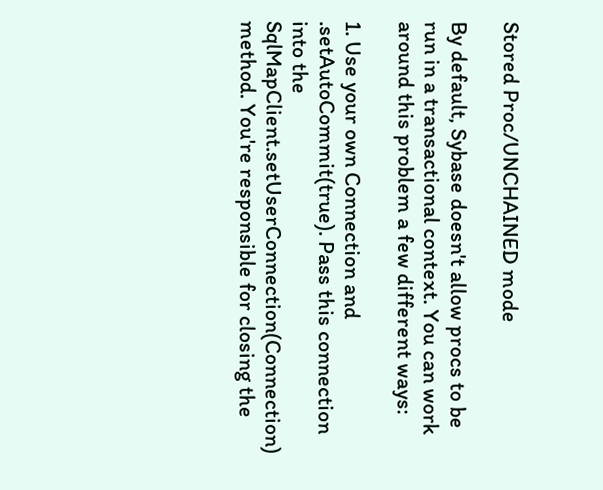Stored Proc/UNCHAINED mode

By default, Sybase doesn't allow procs to be run in a transactional context. You can work around this problem a few different ways:

1. Use your own Connection and .setAutoCommit(true). Pass this connection into the SqlMapClient.setUserConnection(Connection) method. You're responsible for closing the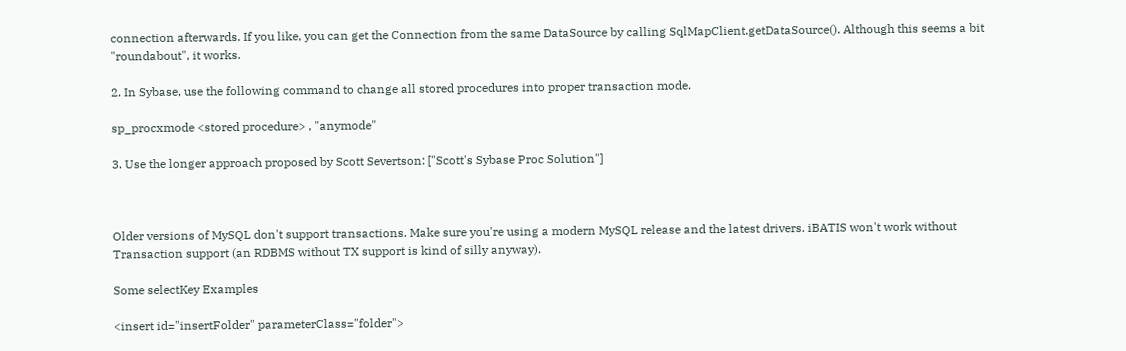connection afterwards. If you like, you can get the Connection from the same DataSource by calling SqlMapClient.getDataSource(). Although this seems a bit "roundabout", it works.

2. In Sybase, use the following command to change all stored procedures into proper transaction mode.

sp_procxmode <stored procedure> , "anymode"

3. Use the longer approach proposed by Scott Severtson: ["Scott's Sybase Proc Solution"]



Older versions of MySQL don't support transactions. Make sure you're using a modern MySQL release and the latest drivers. iBATIS won't work without Transaction support (an RDBMS without TX support is kind of silly anyway).

Some selectKey Examples

<insert id="insertFolder" parameterClass="folder">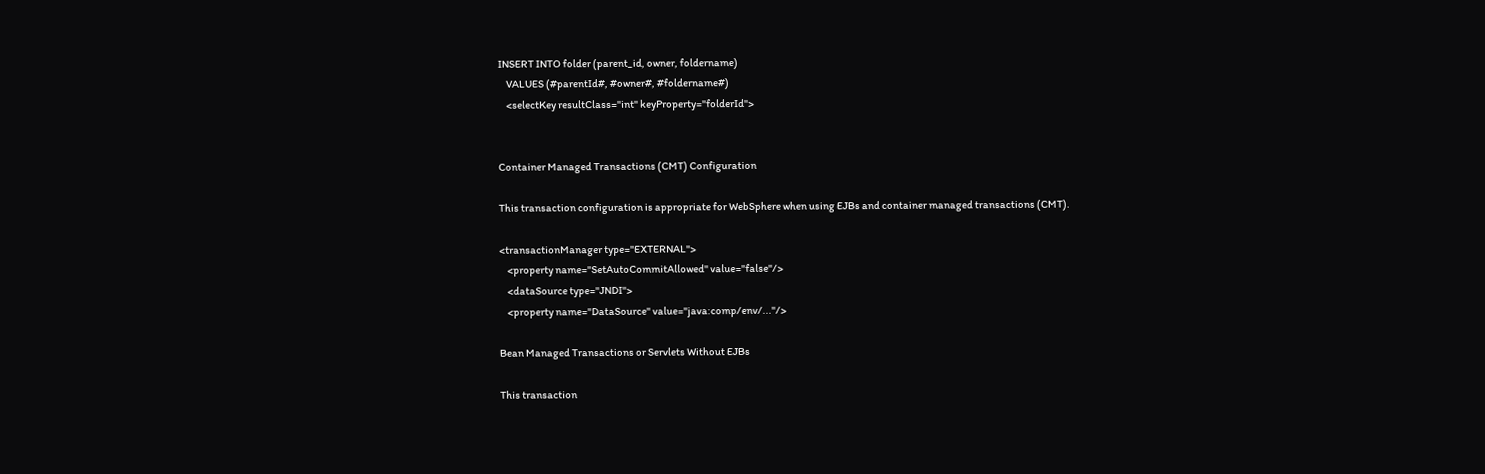INSERT INTO folder (parent_id, owner, foldername)
    VALUES (#parentId#, #owner#, #foldername#)
    <selectKey resultClass="int" keyProperty="folderId">


Container Managed Transactions (CMT) Configuration

This transaction configuration is appropriate for WebSphere when using EJBs and container managed transactions (CMT).

<transactionManager type="EXTERNAL">
    <property name="SetAutoCommitAllowed" value="false"/>
    <dataSource type="JNDI">
    <property name="DataSource" value="java:comp/env/..."/>

Bean Managed Transactions or Servlets Without EJBs

This transaction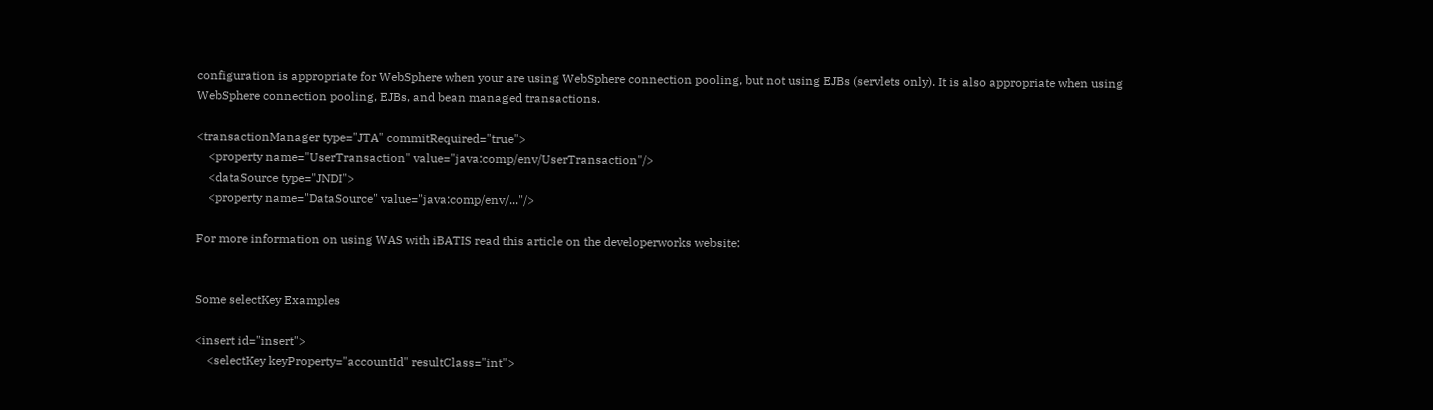configuration is appropriate for WebSphere when your are using WebSphere connection pooling, but not using EJBs (servlets only). It is also appropriate when using WebSphere connection pooling, EJBs, and bean managed transactions.

<transactionManager type="JTA" commitRequired="true">
    <property name="UserTransaction" value="java:comp/env/UserTransaction"/>
    <dataSource type="JNDI">
    <property name="DataSource" value="java:comp/env/..."/>

For more information on using WAS with iBATIS read this article on the developerworks website:


Some selectKey Examples

<insert id="insert">
    <selectKey keyProperty="accountId" resultClass="int">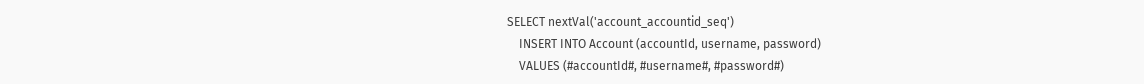SELECT nextVal('account_accountid_seq')
    INSERT INTO Account (accountId, username, password)
    VALUES (#accountId#, #username#, #password#)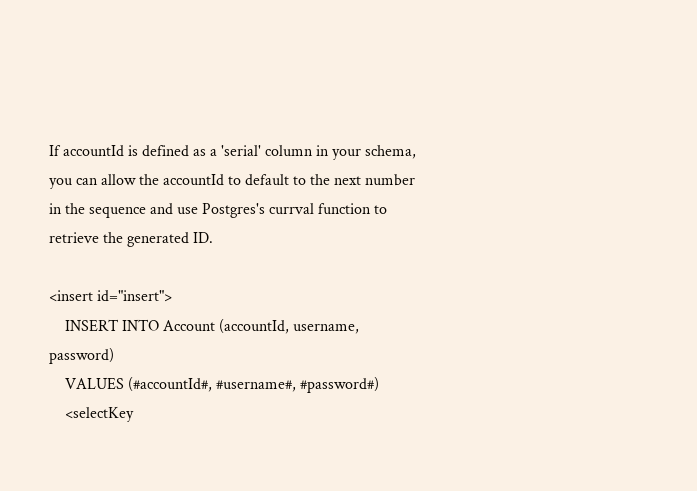If accountId is defined as a 'serial' column in your schema, you can allow the accountId to default to the next number in the sequence and use Postgres's currval function to retrieve the generated ID.

<insert id="insert">
    INSERT INTO Account (accountId, username, password)
    VALUES (#accountId#, #username#, #password#)
    <selectKey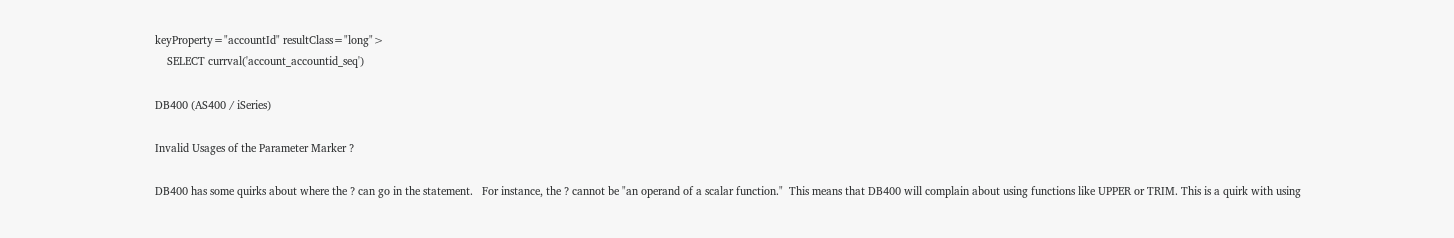keyProperty="accountId" resultClass="long">
    SELECT currval('account_accountid_seq')

DB400 (AS400 / iSeries)

Invalid Usages of the Parameter Marker ?

DB400 has some quirks about where the ? can go in the statement.   For instance, the ? cannot be "an operand of a scalar function."  This means that DB400 will complain about using functions like UPPER or TRIM. This is a quirk with using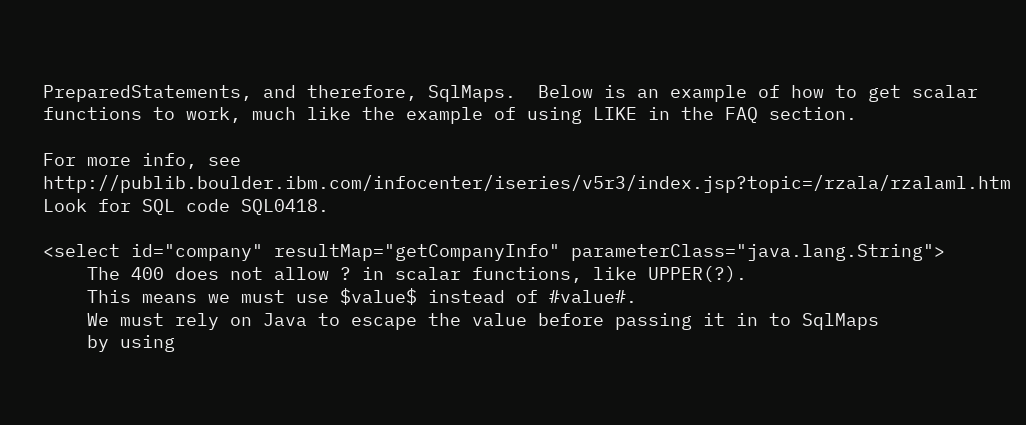PreparedStatements, and therefore, SqlMaps.  Below is an example of how to get scalar functions to work, much like the example of using LIKE in the FAQ section.

For more info, see  http://publib.boulder.ibm.com/infocenter/iseries/v5r3/index.jsp?topic=/rzala/rzalaml.htm  Look for SQL code SQL0418.

<select id="company" resultMap="getCompanyInfo" parameterClass="java.lang.String">
    The 400 does not allow ? in scalar functions, like UPPER(?).
    This means we must use $value$ instead of #value#.
    We must rely on Java to escape the value before passing it in to SqlMaps
    by using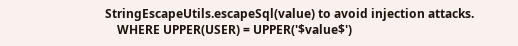StringEscapeUtils.escapeSql(value) to avoid injection attacks.
    WHERE UPPER(USER) = UPPER('$value$')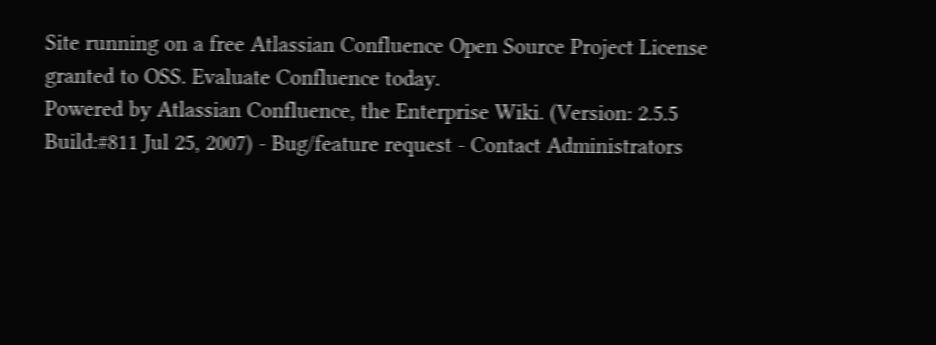Site running on a free Atlassian Confluence Open Source Project License granted to OSS. Evaluate Confluence today.
Powered by Atlassian Confluence, the Enterprise Wiki. (Version: 2.5.5 Build:#811 Jul 25, 2007) - Bug/feature request - Contact Administrators